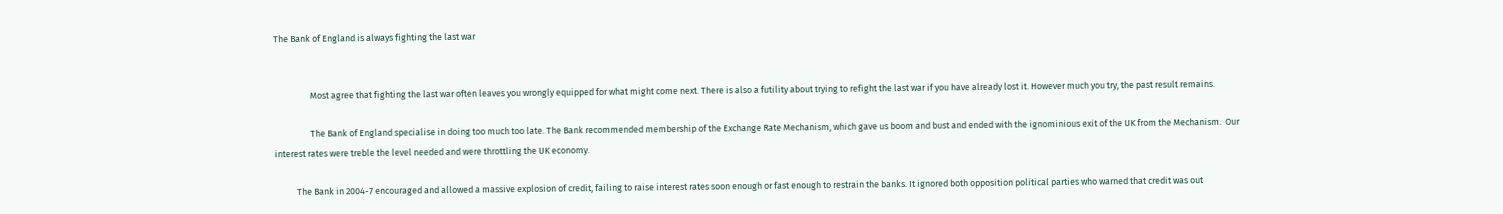The Bank of England is always fighting the last war


                  Most agree that fighting the last war often leaves you wrongly equipped for what might come next. There is also a futility about trying to refight the last war if you have already lost it. However much you try, the past result remains.

                  The Bank of England specialise in doing too much too late. The Bank recommended membership of the Exchange Rate Mechanism, which gave us boom and bust and ended with the ignominious exit of the UK from the Mechanism.  Our interest rates were treble the level needed and were throttling the UK economy.

           The Bank in 2004-7 encouraged and allowed a massive explosion of credit, failing to raise interest rates soon enough or fast enough to restrain the banks. It ignored both opposition political parties who warned that credit was out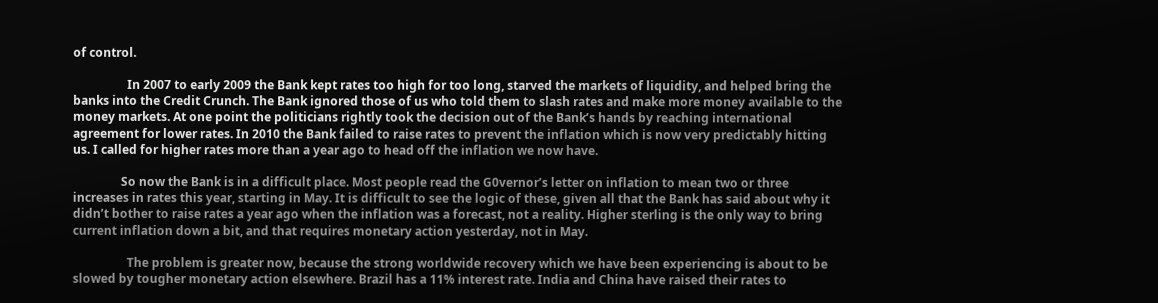of control.

                  In 2007 to early 2009 the Bank kept rates too high for too long, starved the markets of liquidity, and helped bring the banks into the Credit Crunch. The Bank ignored those of us who told them to slash rates and make more money available to the money markets. At one point the politicians rightly took the decision out of the Bank’s hands by reaching international agreement for lower rates. In 2010 the Bank failed to raise rates to prevent the inflation which is now very predictably hitting us. I called for higher rates more than a year ago to head off the inflation we now have.

                So now the Bank is in a difficult place. Most people read the G0vernor’s letter on inflation to mean two or three increases in rates this year, starting in May. It is difficult to see the logic of these, given all that the Bank has said about why it didn’t bother to raise rates a year ago when the inflation was a forecast, not a reality. Higher sterling is the only way to bring current inflation down a bit, and that requires monetary action yesterday, not in May.

                  The problem is greater now, because the strong worldwide recovery which we have been experiencing is about to be slowed by tougher monetary action elsewhere. Brazil has a 11% interest rate. India and China have raised their rates to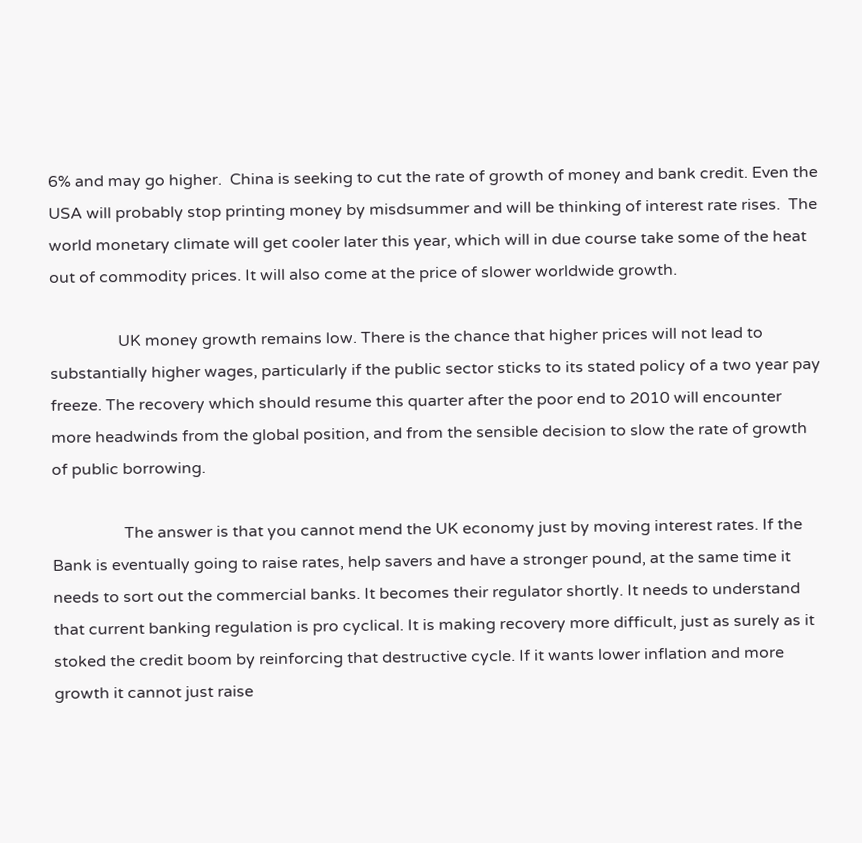6% and may go higher.  China is seeking to cut the rate of growth of money and bank credit. Even the USA will probably stop printing money by misdsummer and will be thinking of interest rate rises.  The world monetary climate will get cooler later this year, which will in due course take some of the heat out of commodity prices. It will also come at the price of slower worldwide growth.

                 UK money growth remains low. There is the chance that higher prices will not lead to substantially higher wages, particularly if the public sector sticks to its stated policy of a two year pay freeze. The recovery which should resume this quarter after the poor end to 2010 will encounter more headwinds from the global position, and from the sensible decision to slow the rate of growth of public borrowing.

                  The answer is that you cannot mend the UK economy just by moving interest rates. If the Bank is eventually going to raise rates, help savers and have a stronger pound, at the same time it needs to sort out the commercial banks. It becomes their regulator shortly. It needs to understand that current banking regulation is pro cyclical. It is making recovery more difficult, just as surely as it stoked the credit boom by reinforcing that destructive cycle. If it wants lower inflation and more growth it cannot just raise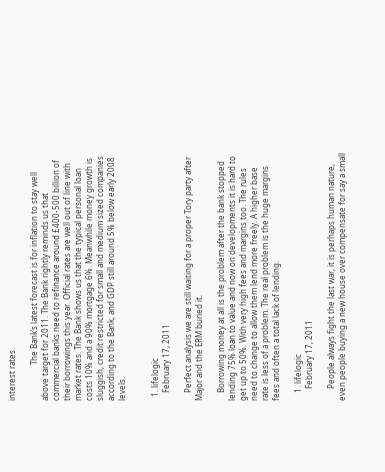interest rates.

                  The Bank’s latest forecast is for inflation to stay well above target for 2011. The Bank rightly reminds us that commercial banks need to refinance around £400-500 billion of  their borrowings this year. Official rates are well out of line with market rates. The Bank shows us that the typical personal loan costs 10% and a 90% mortgage 6%. Meanwhile money growth is sluggish, credit restricted for small and medium sized companies according to the Bank, and GDP still around 5% below early 2008 levels.


  1. lifelogic
    February 17, 2011

    Perfect analysis we are still waiting for a proper Tory party after Major and the ERM buried it.

    Borrowing money at all is the problem after the bank stopped lending 75% loan to value and now on developments it is hard to get up to 50%. With very high fees and margins too. The rules need to change to allow them lend more freely. A higher base rate is less of a problem. The real problem is the huge margins fees and often a total lack of lending.

    1. lifelogic
      February 17, 2011

      People always fight the last war, it is perhaps human nature, even people buying a new house over compensate for say a small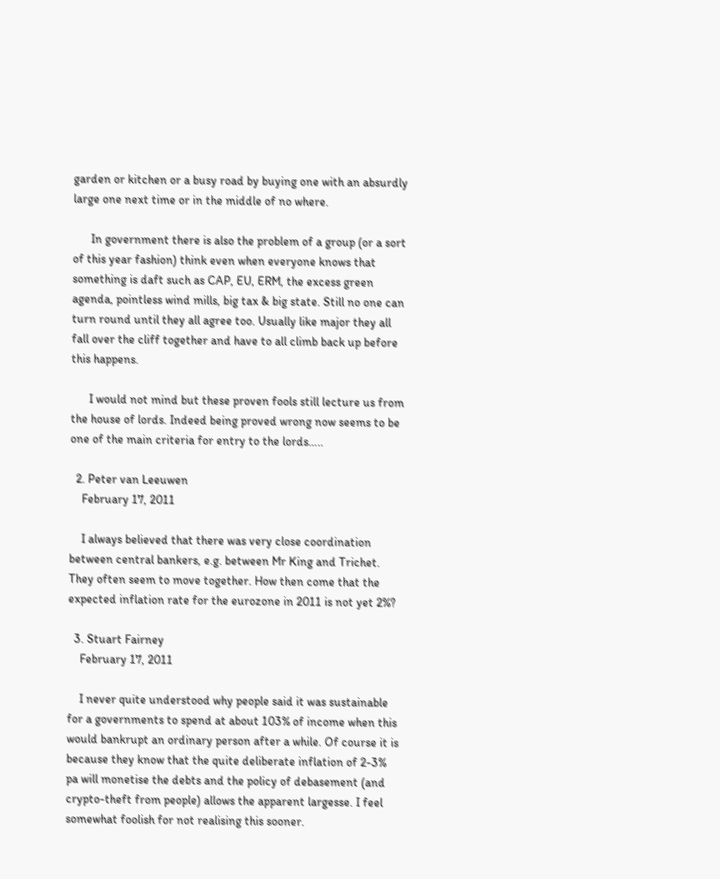garden or kitchen or a busy road by buying one with an absurdly large one next time or in the middle of no where.

      In government there is also the problem of a group (or a sort of this year fashion) think even when everyone knows that something is daft such as CAP, EU, ERM, the excess green agenda, pointless wind mills, big tax & big state. Still no one can turn round until they all agree too. Usually like major they all fall over the cliff together and have to all climb back up before this happens.

      I would not mind but these proven fools still lecture us from the house of lords. Indeed being proved wrong now seems to be one of the main criteria for entry to the lords…..

  2. Peter van Leeuwen
    February 17, 2011

    I always believed that there was very close coordination between central bankers, e.g. between Mr King and Trichet. They often seem to move together. How then come that the expected inflation rate for the eurozone in 2011 is not yet 2%?

  3. Stuart Fairney
    February 17, 2011

    I never quite understood why people said it was sustainable for a governments to spend at about 103% of income when this would bankrupt an ordinary person after a while. Of course it is because they know that the quite deliberate inflation of 2-3% pa will monetise the debts and the policy of debasement (and crypto-theft from people) allows the apparent largesse. I feel somewhat foolish for not realising this sooner.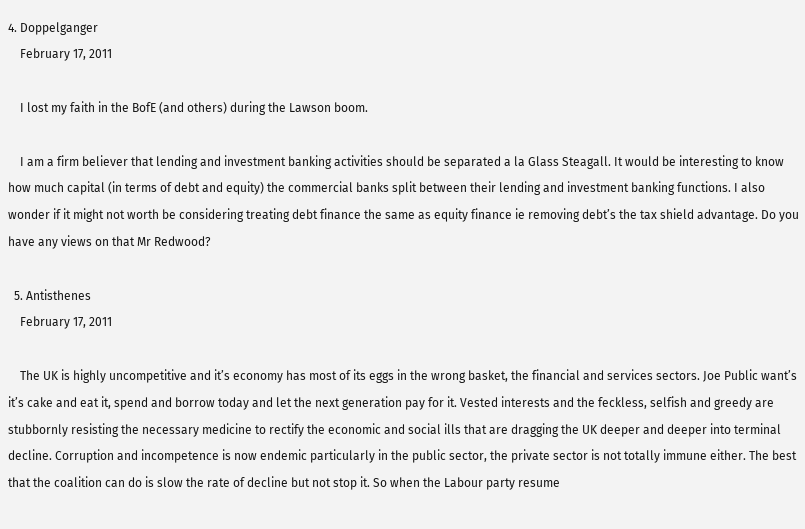4. Doppelganger
    February 17, 2011

    I lost my faith in the BofE (and others) during the Lawson boom.

    I am a firm believer that lending and investment banking activities should be separated a la Glass Steagall. It would be interesting to know how much capital (in terms of debt and equity) the commercial banks split between their lending and investment banking functions. I also wonder if it might not worth be considering treating debt finance the same as equity finance ie removing debt’s the tax shield advantage. Do you have any views on that Mr Redwood?

  5. Antisthenes
    February 17, 2011

    The UK is highly uncompetitive and it’s economy has most of its eggs in the wrong basket, the financial and services sectors. Joe Public want’s it’s cake and eat it, spend and borrow today and let the next generation pay for it. Vested interests and the feckless, selfish and greedy are stubbornly resisting the necessary medicine to rectify the economic and social ills that are dragging the UK deeper and deeper into terminal decline. Corruption and incompetence is now endemic particularly in the public sector, the private sector is not totally immune either. The best that the coalition can do is slow the rate of decline but not stop it. So when the Labour party resume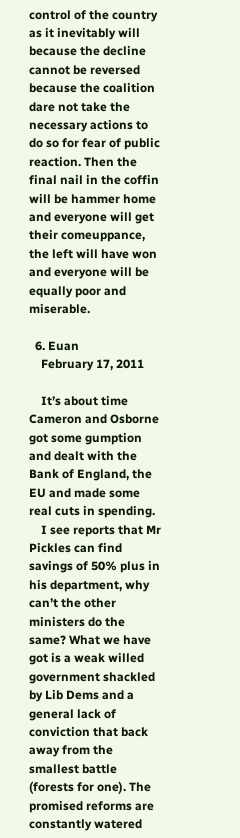control of the country as it inevitably will because the decline cannot be reversed because the coalition dare not take the necessary actions to do so for fear of public reaction. Then the final nail in the coffin will be hammer home and everyone will get their comeuppance, the left will have won and everyone will be equally poor and miserable.

  6. Euan
    February 17, 2011

    It’s about time Cameron and Osborne got some gumption and dealt with the Bank of England, the EU and made some real cuts in spending.
    I see reports that Mr Pickles can find savings of 50% plus in his department, why can’t the other ministers do the same? What we have got is a weak willed government shackled by Lib Dems and a general lack of conviction that back away from the smallest battle (forests for one). The promised reforms are constantly watered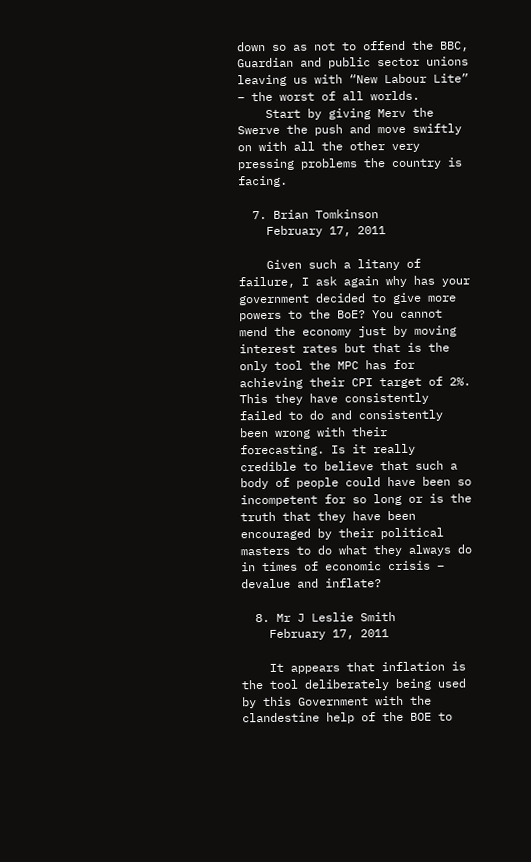down so as not to offend the BBC, Guardian and public sector unions leaving us with “New Labour Lite” – the worst of all worlds.
    Start by giving Merv the Swerve the push and move swiftly on with all the other very pressing problems the country is facing.

  7. Brian Tomkinson
    February 17, 2011

    Given such a litany of failure, I ask again why has your government decided to give more powers to the BoE? You cannot mend the economy just by moving interest rates but that is the only tool the MPC has for achieving their CPI target of 2%. This they have consistently failed to do and consistently been wrong with their forecasting. Is it really credible to believe that such a body of people could have been so incompetent for so long or is the truth that they have been encouraged by their political masters to do what they always do in times of economic crisis – devalue and inflate?

  8. Mr J Leslie Smith
    February 17, 2011

    It appears that inflation is the tool deliberately being used by this Government with the clandestine help of the BOE to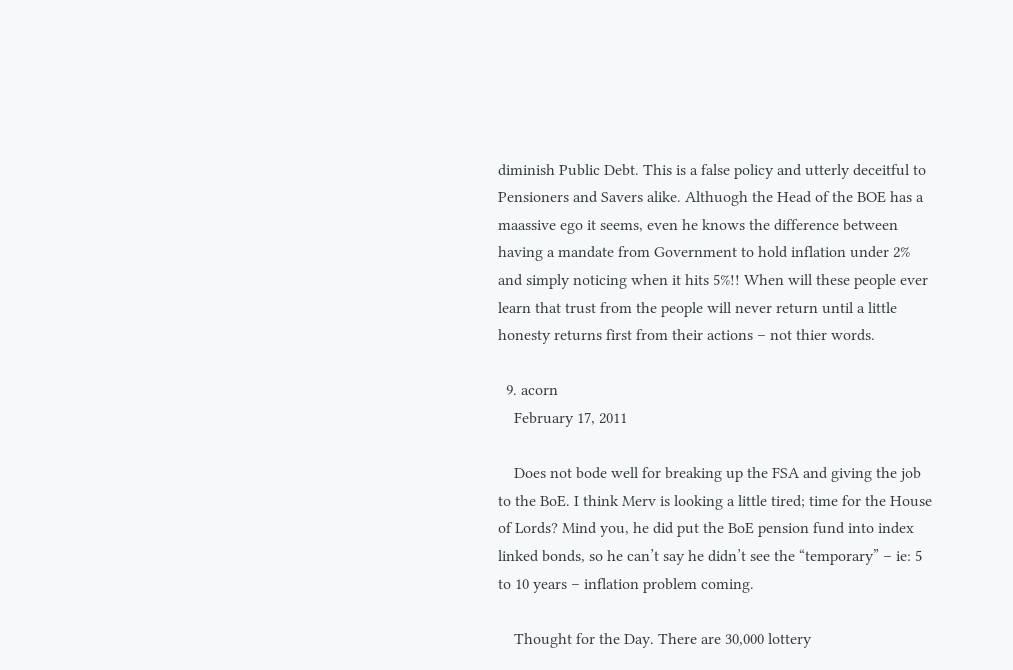diminish Public Debt. This is a false policy and utterly deceitful to Pensioners and Savers alike. Althuogh the Head of the BOE has a maassive ego it seems, even he knows the difference between having a mandate from Government to hold inflation under 2% and simply noticing when it hits 5%!! When will these people ever learn that trust from the people will never return until a little honesty returns first from their actions – not thier words.

  9. acorn
    February 17, 2011

    Does not bode well for breaking up the FSA and giving the job to the BoE. I think Merv is looking a little tired; time for the House of Lords? Mind you, he did put the BoE pension fund into index linked bonds, so he can’t say he didn’t see the “temporary” – ie: 5 to 10 years – inflation problem coming.

    Thought for the Day. There are 30,000 lottery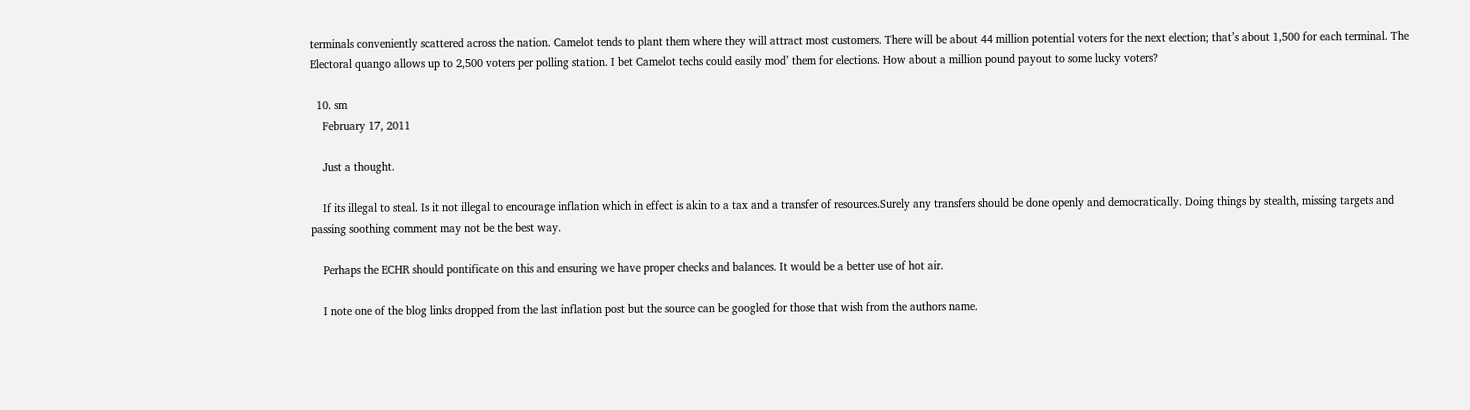terminals conveniently scattered across the nation. Camelot tends to plant them where they will attract most customers. There will be about 44 million potential voters for the next election; that’s about 1,500 for each terminal. The Electoral quango allows up to 2,500 voters per polling station. I bet Camelot techs could easily mod’ them for elections. How about a million pound payout to some lucky voters?

  10. sm
    February 17, 2011

    Just a thought.

    If its illegal to steal. Is it not illegal to encourage inflation which in effect is akin to a tax and a transfer of resources.Surely any transfers should be done openly and democratically. Doing things by stealth, missing targets and passing soothing comment may not be the best way.

    Perhaps the ECHR should pontificate on this and ensuring we have proper checks and balances. It would be a better use of hot air.

    I note one of the blog links dropped from the last inflation post but the source can be googled for those that wish from the authors name.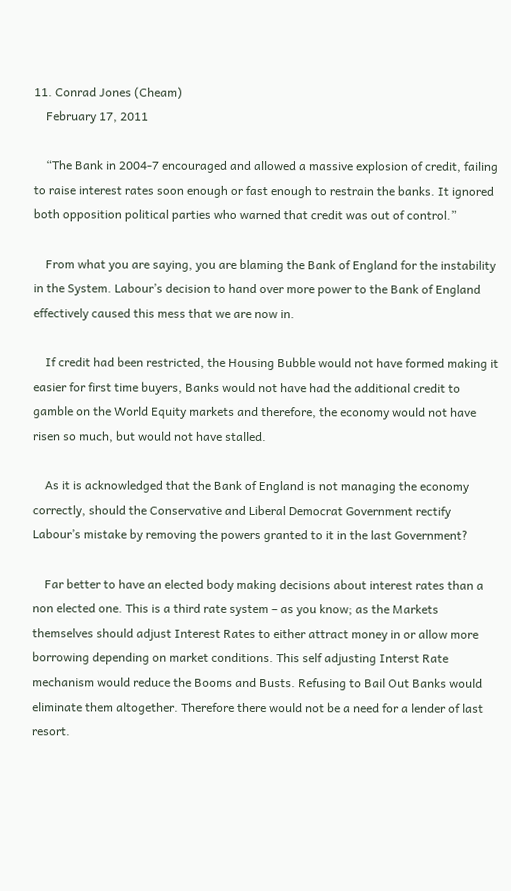11. Conrad Jones (Cheam)
    February 17, 2011

    “The Bank in 2004-7 encouraged and allowed a massive explosion of credit, failing to raise interest rates soon enough or fast enough to restrain the banks. It ignored both opposition political parties who warned that credit was out of control.”

    From what you are saying, you are blaming the Bank of England for the instability in the System. Labour’s decision to hand over more power to the Bank of England effectively caused this mess that we are now in.

    If credit had been restricted, the Housing Bubble would not have formed making it easier for first time buyers, Banks would not have had the additional credit to gamble on the World Equity markets and therefore, the economy would not have risen so much, but would not have stalled.

    As it is acknowledged that the Bank of England is not managing the economy correctly, should the Conservative and Liberal Democrat Government rectify Labour’s mistake by removing the powers granted to it in the last Government?

    Far better to have an elected body making decisions about interest rates than a non elected one. This is a third rate system – as you know; as the Markets themselves should adjust Interest Rates to either attract money in or allow more borrowing depending on market conditions. This self adjusting Interst Rate mechanism would reduce the Booms and Busts. Refusing to Bail Out Banks would eliminate them altogether. Therefore there would not be a need for a lender of last resort.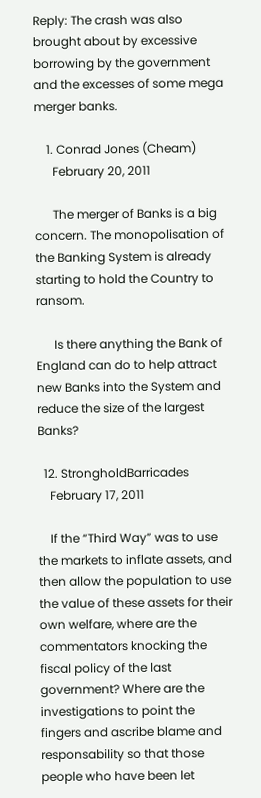Reply: The crash was also brought about by excessive borrowing by the government and the excesses of some mega merger banks.

    1. Conrad Jones (Cheam)
      February 20, 2011

      The merger of Banks is a big concern. The monopolisation of the Banking System is already starting to hold the Country to ransom.

      Is there anything the Bank of England can do to help attract new Banks into the System and reduce the size of the largest Banks?

  12. StrongholdBarricades
    February 17, 2011

    If the “Third Way” was to use the markets to inflate assets, and then allow the population to use the value of these assets for their own welfare, where are the commentators knocking the fiscal policy of the last government? Where are the investigations to point the fingers and ascribe blame and responsability so that those people who have been let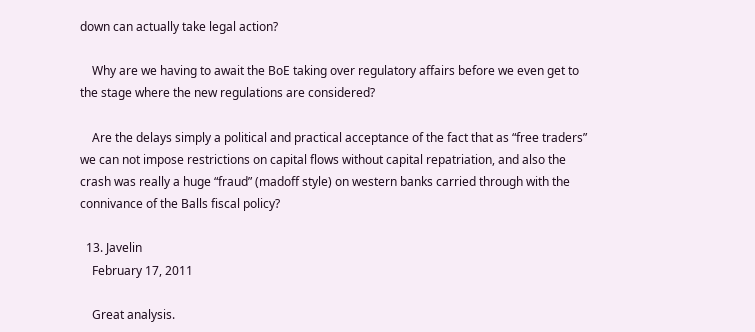down can actually take legal action?

    Why are we having to await the BoE taking over regulatory affairs before we even get to the stage where the new regulations are considered?

    Are the delays simply a political and practical acceptance of the fact that as “free traders” we can not impose restrictions on capital flows without capital repatriation, and also the crash was really a huge “fraud” (madoff style) on western banks carried through with the connivance of the Balls fiscal policy?

  13. Javelin
    February 17, 2011

    Great analysis.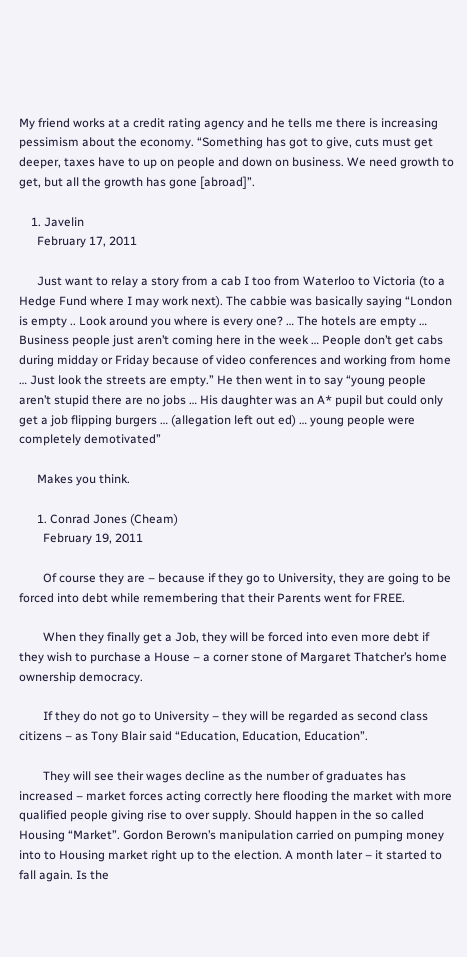My friend works at a credit rating agency and he tells me there is increasing pessimism about the economy. “Something has got to give, cuts must get deeper, taxes have to up on people and down on business. We need growth to get, but all the growth has gone [abroad]”.

    1. Javelin
      February 17, 2011

      Just want to relay a story from a cab I too from Waterloo to Victoria (to a Hedge Fund where I may work next). The cabbie was basically saying “London is empty .. Look around you where is every one? … The hotels are empty … Business people just aren’t coming here in the week … People don’t get cabs during midday or Friday because of video conferences and working from home … Just look the streets are empty.” He then went in to say “young people aren’t stupid there are no jobs … His daughter was an A* pupil but could only get a job flipping burgers … (allegation left out ed) … young people were completely demotivated”

      Makes you think.

      1. Conrad Jones (Cheam)
        February 19, 2011

        Of course they are – because if they go to University, they are going to be forced into debt while remembering that their Parents went for FREE.

        When they finally get a Job, they will be forced into even more debt if they wish to purchase a House – a corner stone of Margaret Thatcher’s home ownership democracy.

        If they do not go to University – they will be regarded as second class citizens – as Tony Blair said “Education, Education, Education”.

        They will see their wages decline as the number of graduates has increased – market forces acting correctly here flooding the market with more qualified people giving rise to over supply. Should happen in the so called Housing “Market”. Gordon Berown’s manipulation carried on pumping money into to Housing market right up to the election. A month later – it started to fall again. Is the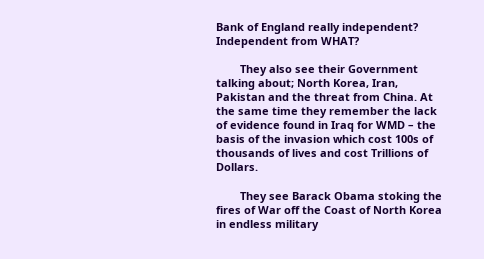Bank of England really independent? Independent from WHAT?

        They also see their Government talking about; North Korea, Iran, Pakistan and the threat from China. At the same time they remember the lack of evidence found in Iraq for WMD – the basis of the invasion which cost 100s of thousands of lives and cost Trillions of Dollars.

        They see Barack Obama stoking the fires of War off the Coast of North Korea in endless military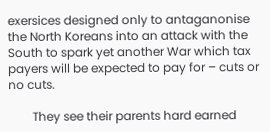exersices designed only to antaganonise the North Koreans into an attack with the South to spark yet another War which tax payers will be expected to pay for – cuts or no cuts.

        They see their parents hard earned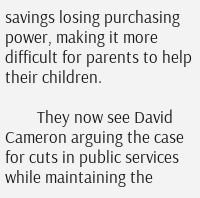savings losing purchasing power, making it more difficult for parents to help their children.

        They now see David Cameron arguing the case for cuts in public services while maintaining the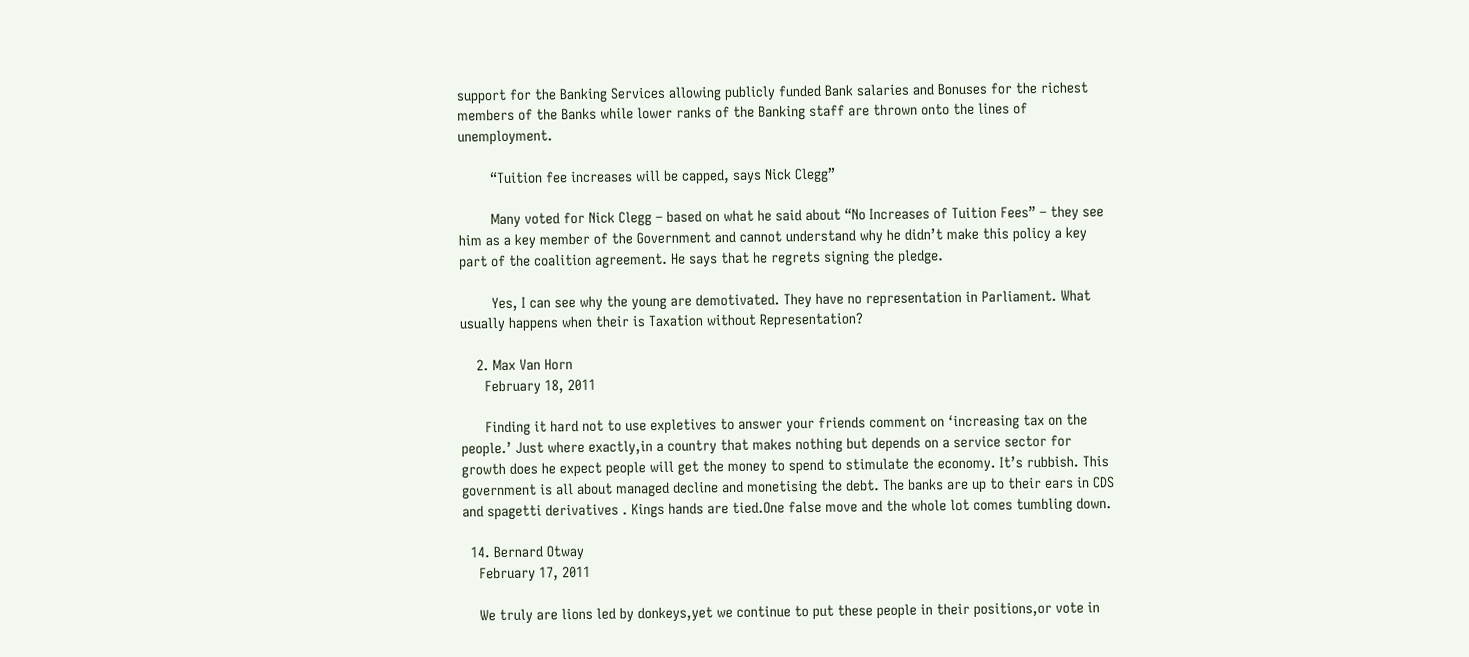support for the Banking Services allowing publicly funded Bank salaries and Bonuses for the richest members of the Banks while lower ranks of the Banking staff are thrown onto the lines of unemployment.

        “Tuition fee increases will be capped, says Nick Clegg”

        Many voted for Nick Clegg – based on what he said about “No Increases of Tuition Fees” – they see him as a key member of the Government and cannot understand why he didn’t make this policy a key part of the coalition agreement. He says that he regrets signing the pledge.

        Yes, I can see why the young are demotivated. They have no representation in Parliament. What usually happens when their is Taxation without Representation?

    2. Max Van Horn
      February 18, 2011

      Finding it hard not to use expletives to answer your friends comment on ‘increasing tax on the people.’ Just where exactly,in a country that makes nothing but depends on a service sector for growth does he expect people will get the money to spend to stimulate the economy. It’s rubbish. This government is all about managed decline and monetising the debt. The banks are up to their ears in CDS and spagetti derivatives . Kings hands are tied.One false move and the whole lot comes tumbling down.

  14. Bernard Otway
    February 17, 2011

    We truly are lions led by donkeys,yet we continue to put these people in their positions,or vote in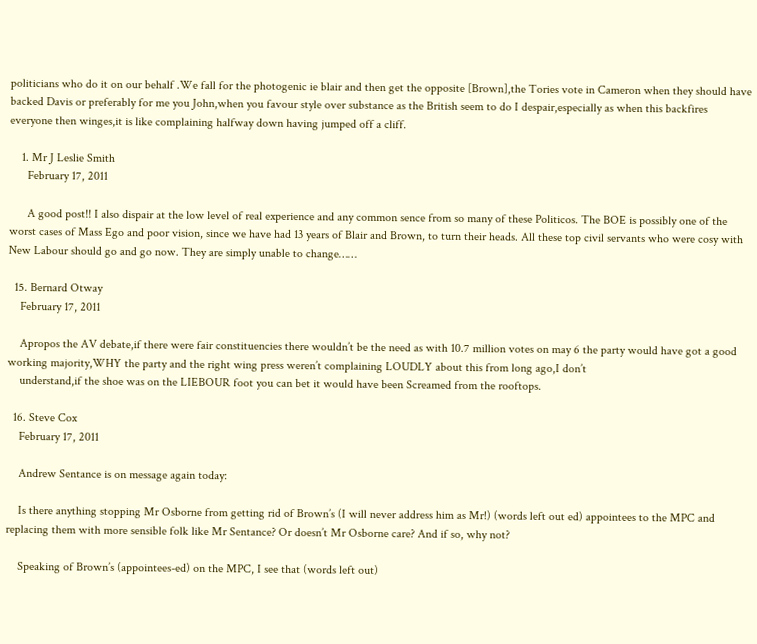politicians who do it on our behalf .We fall for the photogenic ie blair and then get the opposite [Brown],the Tories vote in Cameron when they should have backed Davis or preferably for me you John,when you favour style over substance as the British seem to do I despair,especially as when this backfires everyone then winges,it is like complaining halfway down having jumped off a cliff.

    1. Mr J Leslie Smith
      February 17, 2011

      A good post!! I also dispair at the low level of real experience and any common sence from so many of these Politicos. The BOE is possibly one of the worst cases of Mass Ego and poor vision, since we have had 13 years of Blair and Brown, to turn their heads. All these top civil servants who were cosy with New Labour should go and go now. They are simply unable to change……

  15. Bernard Otway
    February 17, 2011

    Apropos the AV debate,if there were fair constituencies there wouldn’t be the need as with 10.7 million votes on may 6 the party would have got a good working majority,WHY the party and the right wing press weren’t complaining LOUDLY about this from long ago,I don’t
    understand,if the shoe was on the LIEBOUR foot you can bet it would have been Screamed from the rooftops.

  16. Steve Cox
    February 17, 2011

    Andrew Sentance is on message again today:

    Is there anything stopping Mr Osborne from getting rid of Brown’s (I will never address him as Mr!) (words left out ed) appointees to the MPC and replacing them with more sensible folk like Mr Sentance? Or doesn’t Mr Osborne care? And if so, why not?

    Speaking of Brown’s (appointees-ed) on the MPC, I see that (words left out)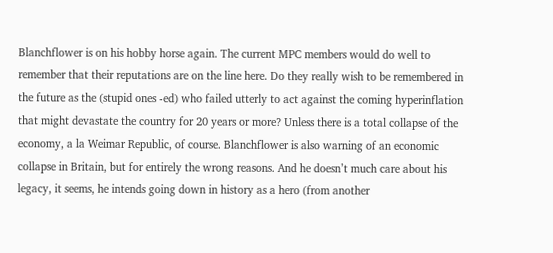Blanchflower is on his hobby horse again. The current MPC members would do well to remember that their reputations are on the line here. Do they really wish to be remembered in the future as the (stupid ones -ed) who failed utterly to act against the coming hyperinflation that might devastate the country for 20 years or more? Unless there is a total collapse of the economy, a la Weimar Republic, of course. Blanchflower is also warning of an economic collapse in Britain, but for entirely the wrong reasons. And he doesn’t much care about his legacy, it seems, he intends going down in history as a hero (from another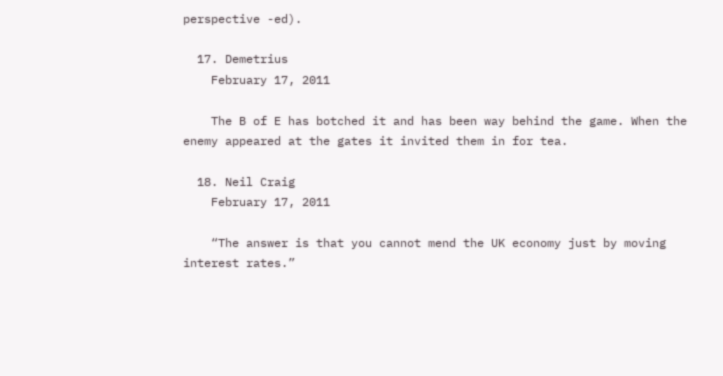perspective -ed).

  17. Demetrius
    February 17, 2011

    The B of E has botched it and has been way behind the game. When the enemy appeared at the gates it invited them in for tea.

  18. Neil Craig
    February 17, 2011

    “The answer is that you cannot mend the UK economy just by moving interest rates.”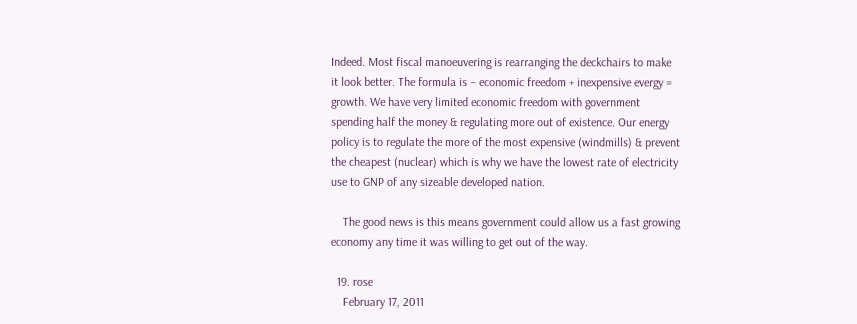Indeed. Most fiscal manoeuvering is rearranging the deckchairs to make it look better. The formula is – economic freedom + inexpensive evergy = growth. We have very limited economic freedom with government spending half the money & regulating more out of existence. Our energy policy is to regulate the more of the most expensive (windmills) & prevent the cheapest (nuclear) which is why we have the lowest rate of electricity use to GNP of any sizeable developed nation.

    The good news is this means government could allow us a fast growing economy any time it was willing to get out of the way.

  19. rose
    February 17, 2011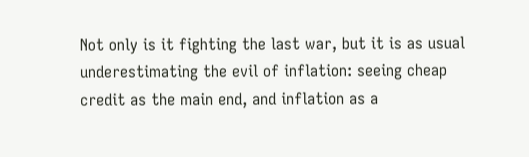Not only is it fighting the last war, but it is as usual underestimating the evil of inflation: seeing cheap credit as the main end, and inflation as a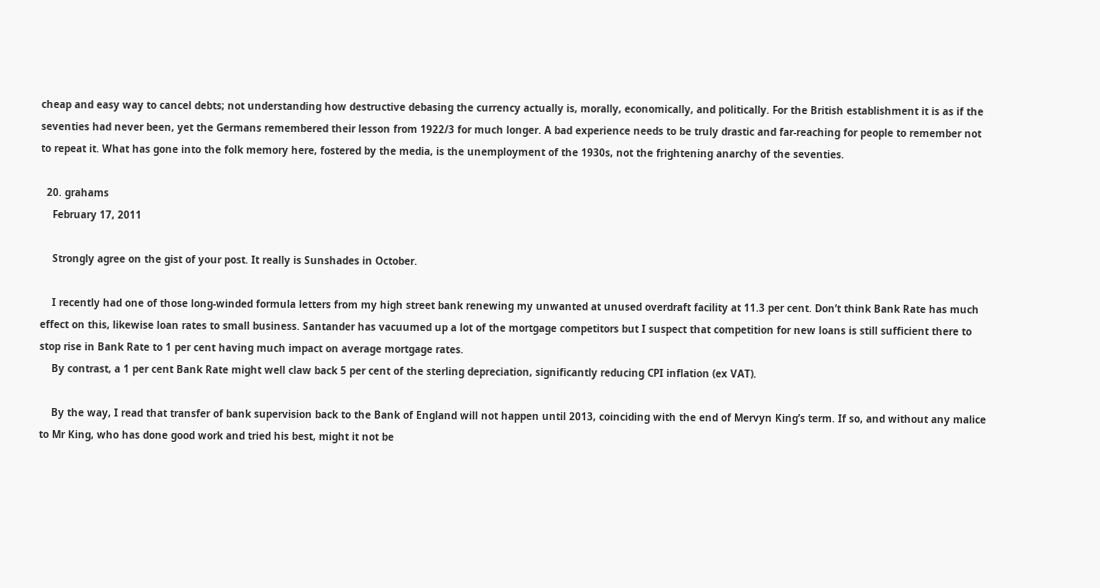cheap and easy way to cancel debts; not understanding how destructive debasing the currency actually is, morally, economically, and politically. For the British establishment it is as if the seventies had never been, yet the Germans remembered their lesson from 1922/3 for much longer. A bad experience needs to be truly drastic and far-reaching for people to remember not to repeat it. What has gone into the folk memory here, fostered by the media, is the unemployment of the 1930s, not the frightening anarchy of the seventies.

  20. grahams
    February 17, 2011

    Strongly agree on the gist of your post. It really is Sunshades in October.

    I recently had one of those long-winded formula letters from my high street bank renewing my unwanted at unused overdraft facility at 11.3 per cent. Don’t think Bank Rate has much effect on this, likewise loan rates to small business. Santander has vacuumed up a lot of the mortgage competitors but I suspect that competition for new loans is still sufficient there to stop rise in Bank Rate to 1 per cent having much impact on average mortgage rates.
    By contrast, a 1 per cent Bank Rate might well claw back 5 per cent of the sterling depreciation, significantly reducing CPI inflation (ex VAT).

    By the way, I read that transfer of bank supervision back to the Bank of England will not happen until 2013, coinciding with the end of Mervyn King’s term. If so, and without any malice to Mr King, who has done good work and tried his best, might it not be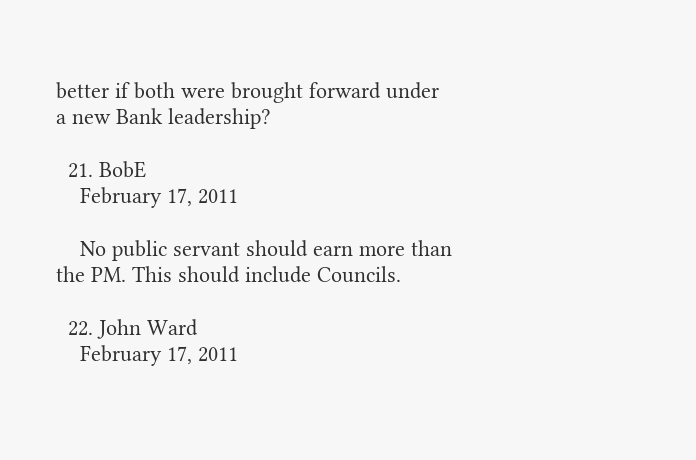better if both were brought forward under a new Bank leadership?

  21. BobE
    February 17, 2011

    No public servant should earn more than the PM. This should include Councils.

  22. John Ward
    February 17, 2011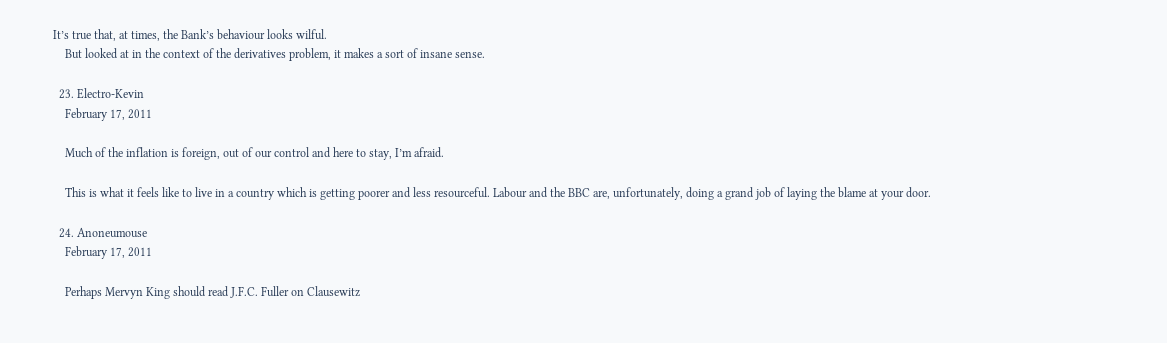It’s true that, at times, the Bank’s behaviour looks wilful.
    But looked at in the context of the derivatives problem, it makes a sort of insane sense.

  23. Electro-Kevin
    February 17, 2011

    Much of the inflation is foreign, out of our control and here to stay, I’m afraid.

    This is what it feels like to live in a country which is getting poorer and less resourceful. Labour and the BBC are, unfortunately, doing a grand job of laying the blame at your door.

  24. Anoneumouse
    February 17, 2011

    Perhaps Mervyn King should read J.F.C. Fuller on Clausewitz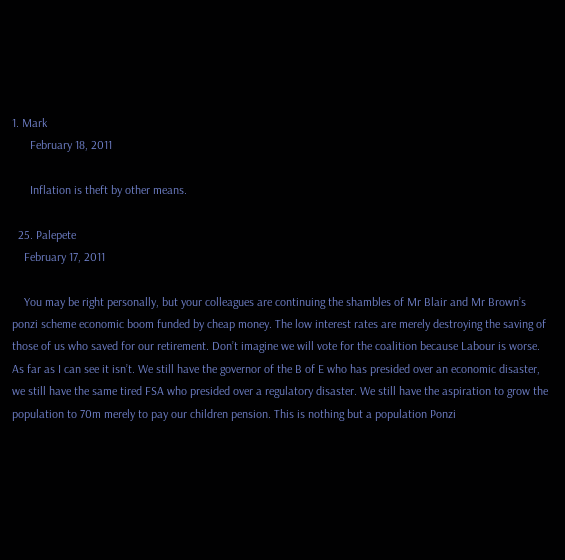1. Mark
      February 18, 2011

      Inflation is theft by other means.

  25. Palepete
    February 17, 2011

    You may be right personally, but your colleagues are continuing the shambles of Mr Blair and Mr Brown’s ponzi scheme economic boom funded by cheap money. The low interest rates are merely destroying the saving of those of us who saved for our retirement. Don’t imagine we will vote for the coalition because Labour is worse. As far as I can see it isn’t. We still have the governor of the B of E who has presided over an economic disaster, we still have the same tired FSA who presided over a regulatory disaster. We still have the aspiration to grow the population to 70m merely to pay our children pension. This is nothing but a population Ponzi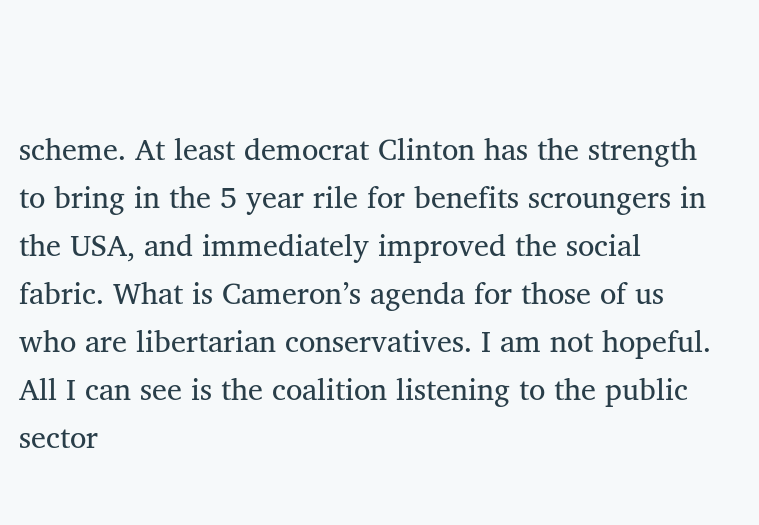scheme. At least democrat Clinton has the strength to bring in the 5 year rile for benefits scroungers in the USA, and immediately improved the social fabric. What is Cameron’s agenda for those of us who are libertarian conservatives. I am not hopeful. All I can see is the coalition listening to the public sector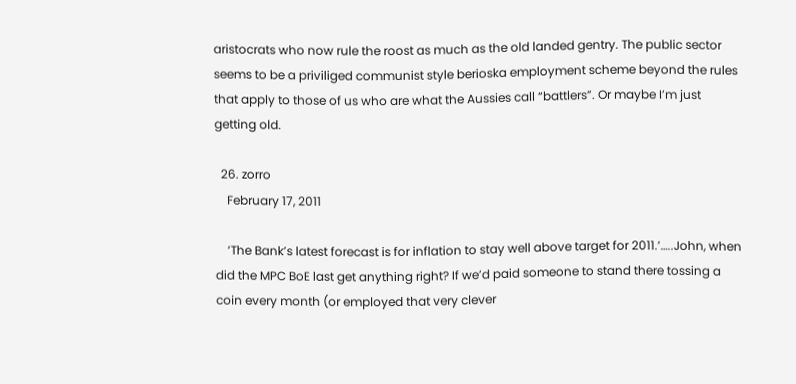aristocrats who now rule the roost as much as the old landed gentry. The public sector seems to be a priviliged communist style berioska employment scheme beyond the rules that apply to those of us who are what the Aussies call “battlers”. Or maybe I’m just getting old.

  26. zorro
    February 17, 2011

    ‘The Bank’s latest forecast is for inflation to stay well above target for 2011.’…..John, when did the MPC BoE last get anything right? If we’d paid someone to stand there tossing a coin every month (or employed that very clever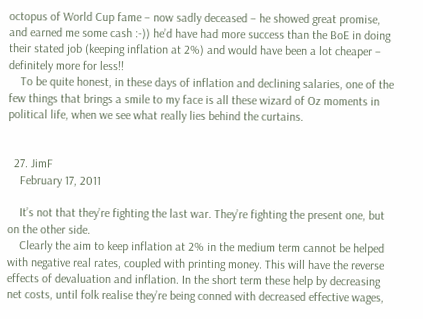octopus of World Cup fame – now sadly deceased – he showed great promise, and earned me some cash :-)) he’d have had more success than the BoE in doing their stated job (keeping inflation at 2%) and would have been a lot cheaper – definitely more for less!!
    To be quite honest, in these days of inflation and declining salaries, one of the few things that brings a smile to my face is all these wizard of Oz moments in political life, when we see what really lies behind the curtains.


  27. JimF
    February 17, 2011

    It’s not that they’re fighting the last war. They’re fighting the present one, but on the other side.
    Clearly the aim to keep inflation at 2% in the medium term cannot be helped with negative real rates, coupled with printing money. This will have the reverse effects of devaluation and inflation. In the short term these help by decreasing net costs, until folk realise they’re being conned with decreased effective wages,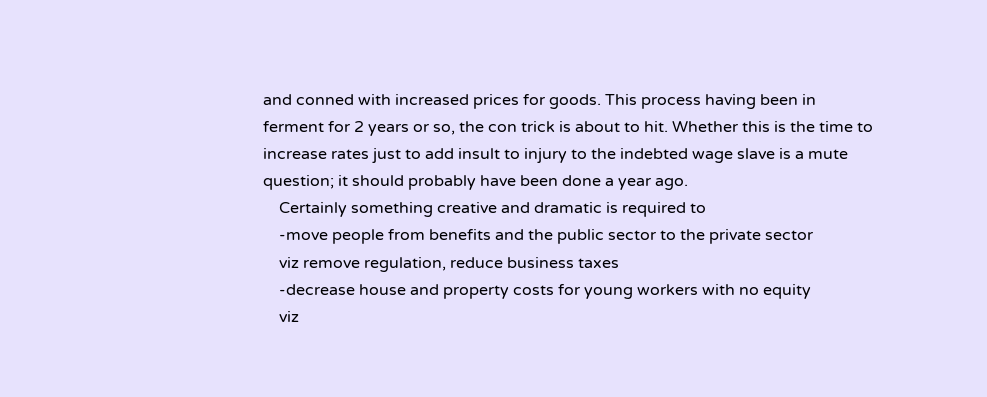and conned with increased prices for goods. This process having been in ferment for 2 years or so, the con trick is about to hit. Whether this is the time to increase rates just to add insult to injury to the indebted wage slave is a mute question; it should probably have been done a year ago.
    Certainly something creative and dramatic is required to
    -move people from benefits and the public sector to the private sector
    viz remove regulation, reduce business taxes
    -decrease house and property costs for young workers with no equity
    viz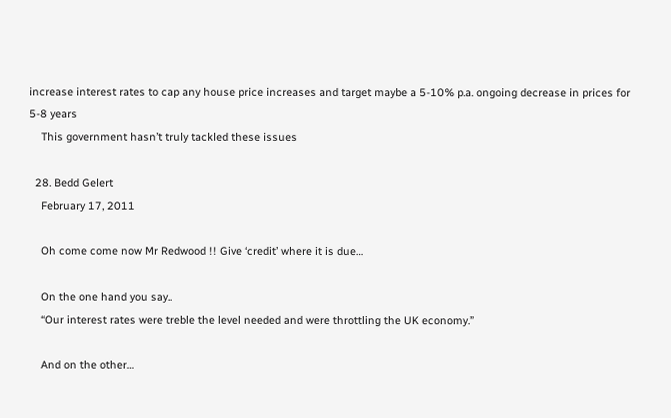increase interest rates to cap any house price increases and target maybe a 5-10% p.a. ongoing decrease in prices for 5-8 years
    This government hasn’t truly tackled these issues

  28. Bedd Gelert
    February 17, 2011

    Oh come come now Mr Redwood !! Give ‘credit’ where it is due…

    On the one hand you say..
    “Our interest rates were treble the level needed and were throttling the UK economy.”

    And on the other…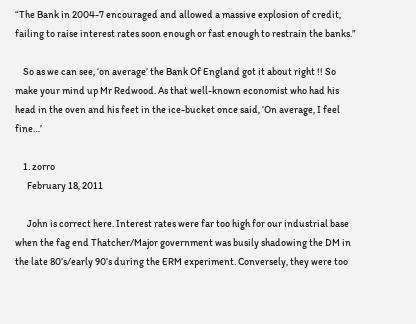“The Bank in 2004-7 encouraged and allowed a massive explosion of credit, failing to raise interest rates soon enough or fast enough to restrain the banks.”

    So as we can see, ‘on average’ the Bank Of England got it about right !! So make your mind up Mr Redwood. As that well-known economist who had his head in the oven and his feet in the ice-bucket once said, ‘On average, I feel fine…’

    1. zorro
      February 18, 2011

      John is correct here. Interest rates were far too high for our industrial base when the fag end Thatcher/Major government was busily shadowing the DM in the late 80’s/early 90’s during the ERM experiment. Conversely, they were too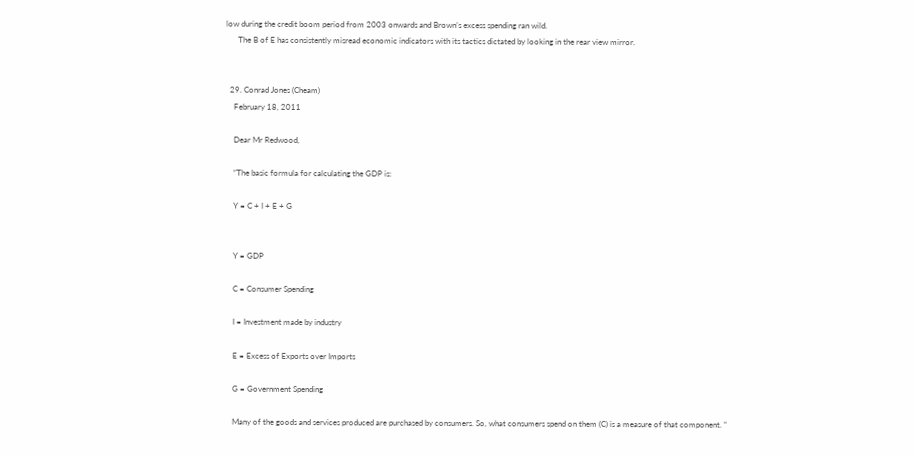low during the credit boom period from 2003 onwards and Brown’s excess spending ran wild.
      The B of E has consistently misread economic indicators with its tactics dictated by looking in the rear view mirror.


  29. Conrad Jones (Cheam)
    February 18, 2011

    Dear Mr Redwood,

    “The basic formula for calculating the GDP is:

    Y = C + I + E + G


    Y = GDP

    C = Consumer Spending

    I = Investment made by industry

    E = Excess of Exports over Imports

    G = Government Spending

    Many of the goods and services produced are purchased by consumers. So, what consumers spend on them (C) is a measure of that component. ”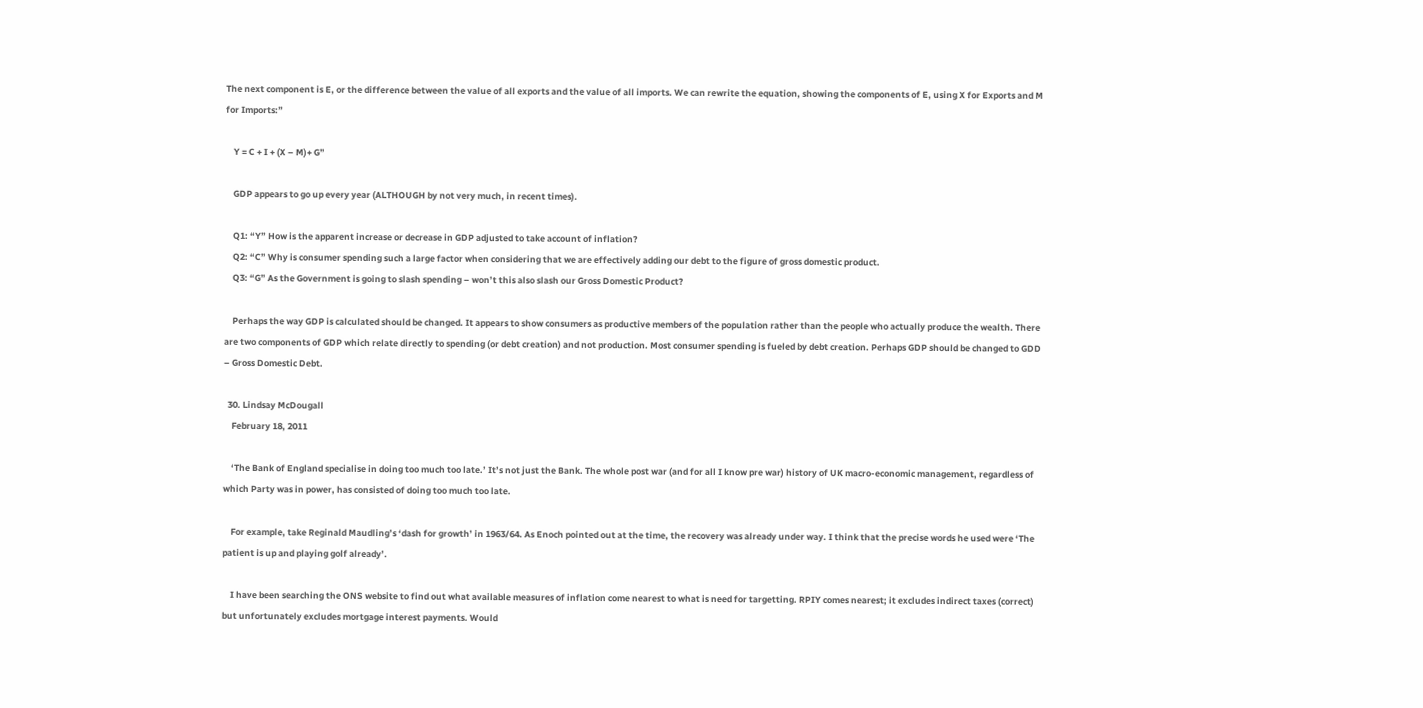The next component is E, or the difference between the value of all exports and the value of all imports. We can rewrite the equation, showing the components of E, using X for Exports and M for Imports:”

    Y = C + I + (X – M)+ G”

    GDP appears to go up every year (ALTHOUGH by not very much, in recent times).

    Q1: “Y” How is the apparent increase or decrease in GDP adjusted to take account of inflation?
    Q2: “C” Why is consumer spending such a large factor when considering that we are effectively adding our debt to the figure of gross domestic product.
    Q3: “G” As the Government is going to slash spending – won’t this also slash our Gross Domestic Product?

    Perhaps the way GDP is calculated should be changed. It appears to show consumers as productive members of the population rather than the people who actually produce the wealth. There are two components of GDP which relate directly to spending (or debt creation) and not production. Most consumer spending is fueled by debt creation. Perhaps GDP should be changed to GDD – Gross Domestic Debt.

  30. Lindsay McDougall
    February 18, 2011

    ‘The Bank of England specialise in doing too much too late.’ It’s not just the Bank. The whole post war (and for all I know pre war) history of UK macro-economic management, regardless of which Party was in power, has consisted of doing too much too late.

    For example, take Reginald Maudling’s ‘dash for growth’ in 1963/64. As Enoch pointed out at the time, the recovery was already under way. I think that the precise words he used were ‘The patient is up and playing golf already’.

    I have been searching the ONS website to find out what available measures of inflation come nearest to what is need for targetting. RPIY comes nearest; it excludes indirect taxes (correct) but unfortunately excludes mortgage interest payments. Would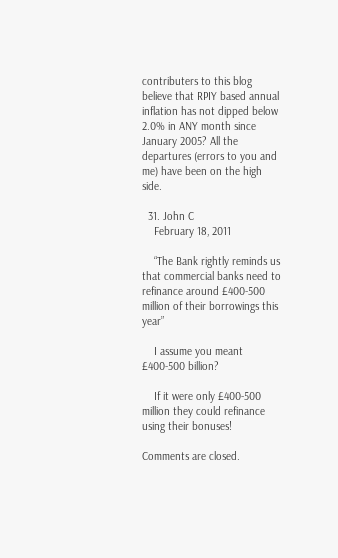contributers to this blog believe that RPIY based annual inflation has not dipped below 2.0% in ANY month since January 2005? All the departures (errors to you and me) have been on the high side.

  31. John C
    February 18, 2011

    “The Bank rightly reminds us that commercial banks need to refinance around £400-500 million of their borrowings this year”

    I assume you meant £400-500 billion?

    If it were only £400-500 million they could refinance using their bonuses!

Comments are closed.